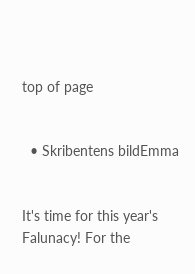top of page


  • Skribentens bildEmma


It's time for this year's Falunacy! For the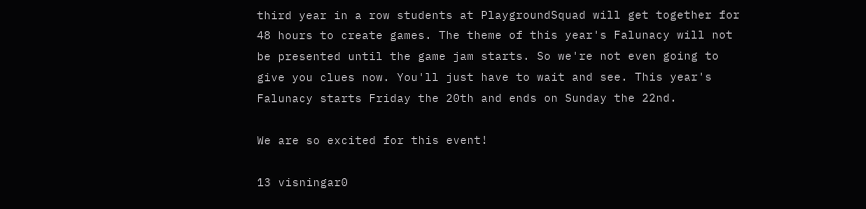third year in a row students at PlaygroundSquad will get together for 48 hours to create games. The theme of this year's Falunacy will not be presented until the game jam starts. So we're not even going to give you clues now. You'll just have to wait and see. This year's Falunacy starts Friday the 20th and ends on Sunday the 22nd.

We are so excited for this event!

13 visningar0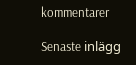kommentarer

Senaste inlägg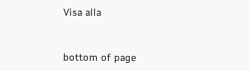Visa alla


bottom of page